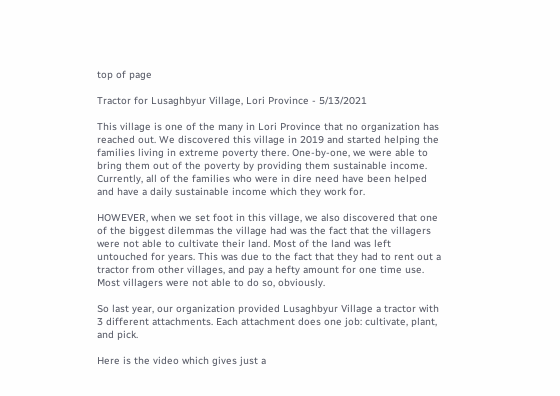top of page

Tractor for Lusaghbyur Village, Lori Province - 5/13/2021

This village is one of the many in Lori Province that no organization has reached out. We discovered this village in 2019 and started helping the families living in extreme poverty there. One-by-one, we were able to bring them out of the poverty by providing them sustainable income. Currently, all of the families who were in dire need have been helped and have a daily sustainable income which they work for.

HOWEVER, when we set foot in this village, we also discovered that one of the biggest dilemmas the village had was the fact that the villagers were not able to cultivate their land. Most of the land was left untouched for years. This was due to the fact that they had to rent out a tractor from other villages, and pay a hefty amount for one time use. Most villagers were not able to do so, obviously.

So last year, our organization provided Lusaghbyur Village a tractor with 3 different attachments. Each attachment does one job: cultivate, plant, and pick.

Here is the video which gives just a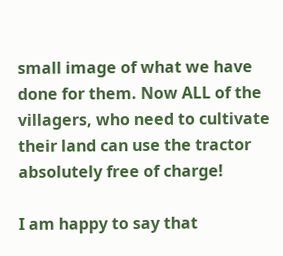small image of what we have done for them. Now ALL of the villagers, who need to cultivate their land can use the tractor absolutely free of charge!

I am happy to say that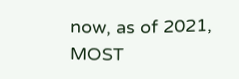now, as of 2021, MOST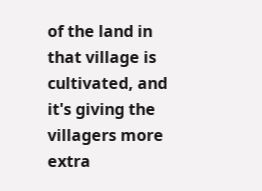of the land in that village is cultivated, and it's giving the villagers more extra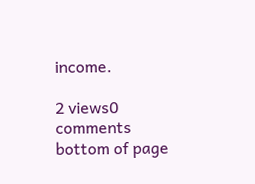income.

2 views0 comments
bottom of page